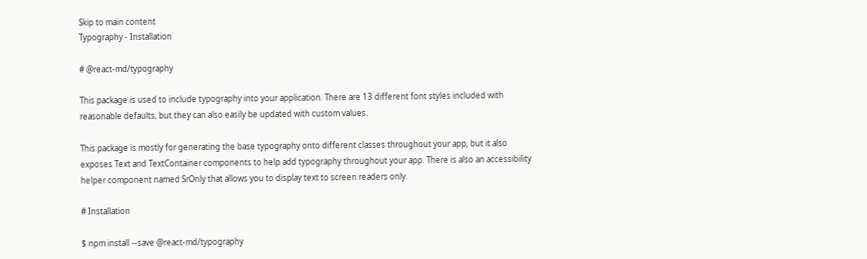Skip to main content
Typography - Installation

# @react-md/typography

This package is used to include typography into your application. There are 13 different font styles included with reasonable defaults, but they can also easily be updated with custom values.

This package is mostly for generating the base typography onto different classes throughout your app, but it also exposes Text and TextContainer components to help add typography throughout your app. There is also an accessibility helper component named SrOnly that allows you to display text to screen readers only.

# Installation

$ npm install --save @react-md/typography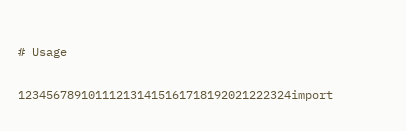# Usage

123456789101112131415161718192021222324import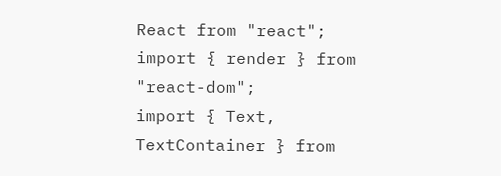React from "react";
import { render } from "react-dom";
import { Text, TextContainer } from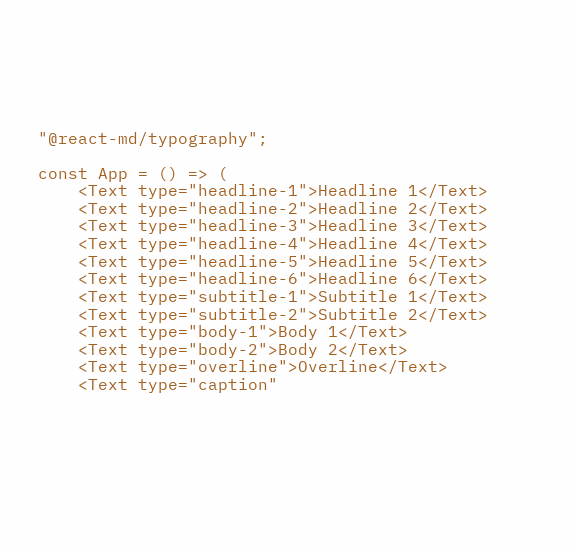"@react-md/typography";

const App = () => (
    <Text type="headline-1">Headline 1</Text>
    <Text type="headline-2">Headline 2</Text>
    <Text type="headline-3">Headline 3</Text>
    <Text type="headline-4">Headline 4</Text>
    <Text type="headline-5">Headline 5</Text>
    <Text type="headline-6">Headline 6</Text>
    <Text type="subtitle-1">Subtitle 1</Text>
    <Text type="subtitle-2">Subtitle 2</Text>
    <Text type="body-1">Body 1</Text>
    <Text type="body-2">Body 2</Text>
    <Text type="overline">Overline</Text>
    <Text type="caption"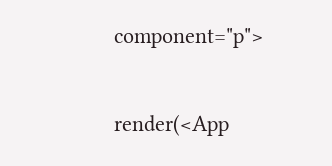component="p">

render(<App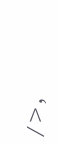/>,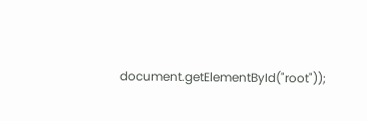document.getElementById("root"));